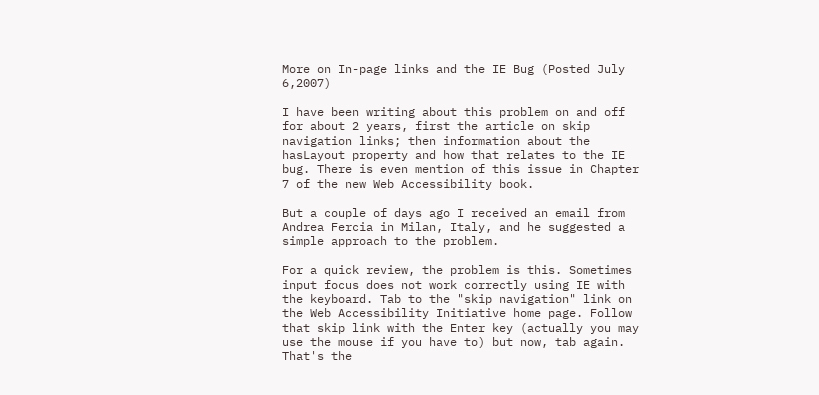More on In-page links and the IE Bug (Posted July 6,2007)

I have been writing about this problem on and off for about 2 years, first the article on skip navigation links; then information about the hasLayout property and how that relates to the IE bug. There is even mention of this issue in Chapter 7 of the new Web Accessibility book.

But a couple of days ago I received an email from Andrea Fercia in Milan, Italy, and he suggested a simple approach to the problem.

For a quick review, the problem is this. Sometimes input focus does not work correctly using IE with the keyboard. Tab to the "skip navigation" link on the Web Accessibility Initiative home page. Follow that skip link with the Enter key (actually you may use the mouse if you have to) but now, tab again. That's the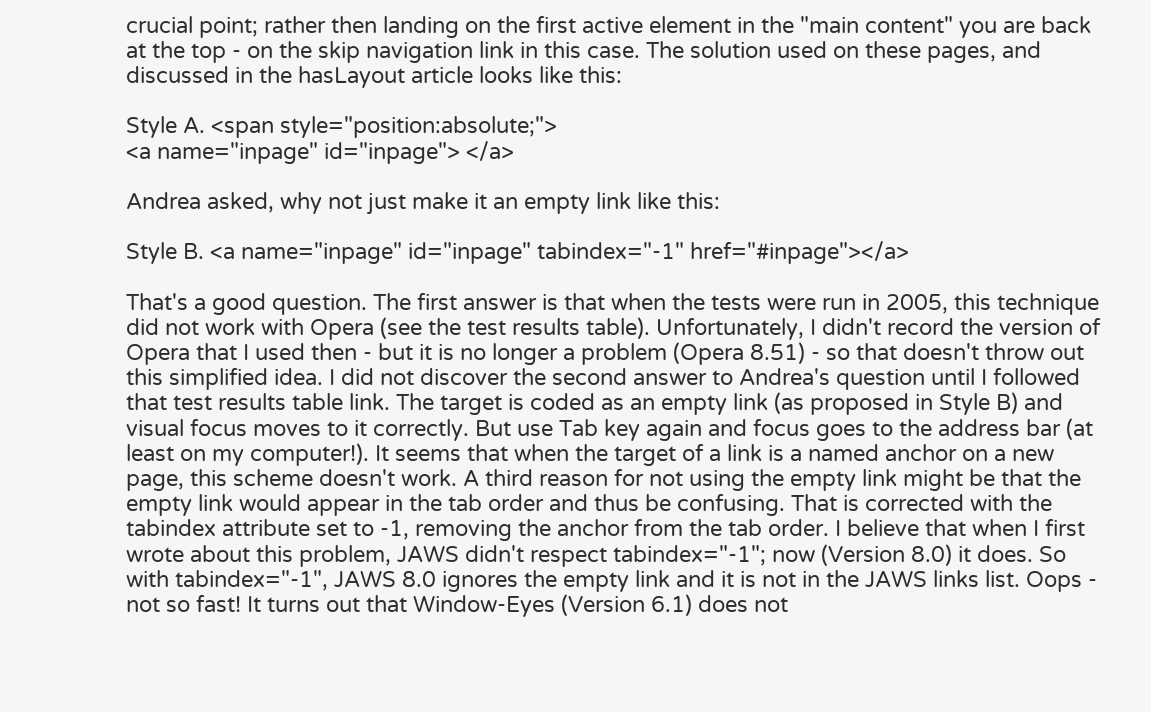crucial point; rather then landing on the first active element in the "main content" you are back at the top - on the skip navigation link in this case. The solution used on these pages, and discussed in the hasLayout article looks like this:

Style A. <span style="position:absolute;">
<a name="inpage" id="inpage"> </a>

Andrea asked, why not just make it an empty link like this:

Style B. <a name="inpage" id="inpage" tabindex="-1" href="#inpage"></a>

That's a good question. The first answer is that when the tests were run in 2005, this technique did not work with Opera (see the test results table). Unfortunately, I didn't record the version of Opera that I used then - but it is no longer a problem (Opera 8.51) - so that doesn't throw out this simplified idea. I did not discover the second answer to Andrea's question until I followed that test results table link. The target is coded as an empty link (as proposed in Style B) and visual focus moves to it correctly. But use Tab key again and focus goes to the address bar (at least on my computer!). It seems that when the target of a link is a named anchor on a new page, this scheme doesn't work. A third reason for not using the empty link might be that the empty link would appear in the tab order and thus be confusing. That is corrected with the tabindex attribute set to -1, removing the anchor from the tab order. I believe that when I first wrote about this problem, JAWS didn't respect tabindex="-1"; now (Version 8.0) it does. So with tabindex="-1", JAWS 8.0 ignores the empty link and it is not in the JAWS links list. Oops - not so fast! It turns out that Window-Eyes (Version 6.1) does not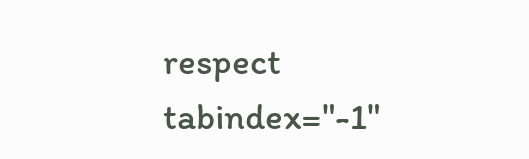respect tabindex="-1"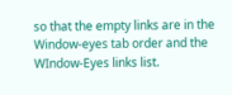so that the empty links are in the Window-eyes tab order and the WIndow-Eyes links list.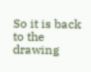So it is back to the drawing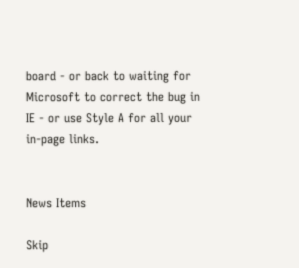board - or back to waiting for Microsoft to correct the bug in IE - or use Style A for all your in-page links.


News Items

Skip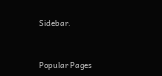Sidebar.


Popular Pages